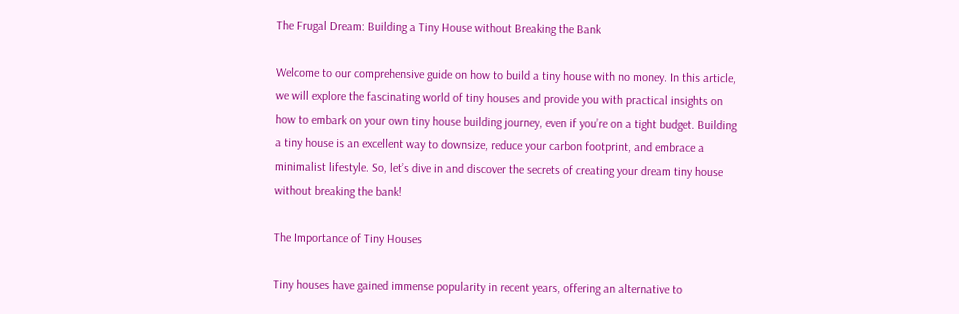The Frugal Dream: Building a Tiny House without Breaking the Bank

Welcome to our comprehensive guide on how to build a tiny house with no money. In this article, we will explore the fascinating world of tiny houses and provide you with practical insights on how to embark on your own tiny house building journey, even if you’re on a tight budget. Building a tiny house is an excellent way to downsize, reduce your carbon footprint, and embrace a minimalist lifestyle. So, let’s dive in and discover the secrets of creating your dream tiny house without breaking the bank!

The Importance of Tiny Houses

Tiny houses have gained immense popularity in recent years, offering an alternative to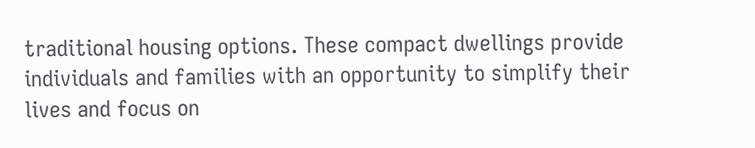traditional housing options. These compact dwellings provide individuals and families with an opportunity to simplify their lives and focus on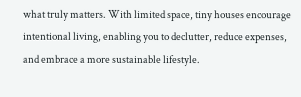what truly matters. With limited space, tiny houses encourage intentional living, enabling you to declutter, reduce expenses, and embrace a more sustainable lifestyle.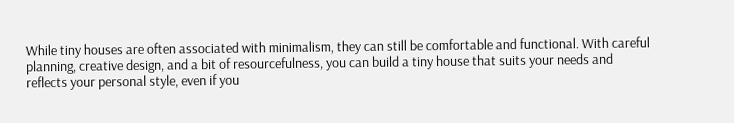While tiny houses are often associated with minimalism, they can still be comfortable and functional. With careful planning, creative design, and a bit of resourcefulness, you can build a tiny house that suits your needs and reflects your personal style, even if you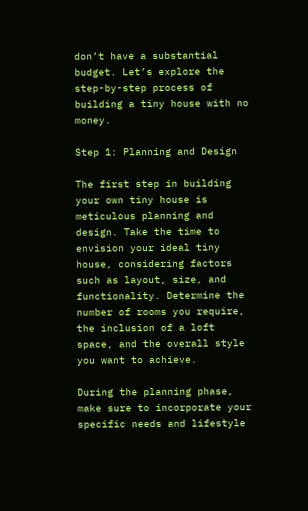don’t have a substantial budget. Let’s explore the step-by-step process of building a tiny house with no money.

Step 1: Planning and Design

The first step in building your own tiny house is meticulous planning and design. Take the time to envision your ideal tiny house, considering factors such as layout, size, and functionality. Determine the number of rooms you require, the inclusion of a loft space, and the overall style you want to achieve.

During the planning phase, make sure to incorporate your specific needs and lifestyle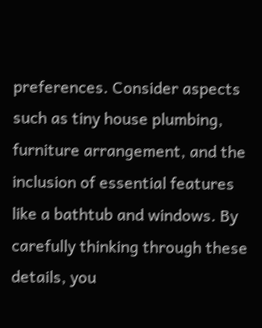preferences. Consider aspects such as tiny house plumbing, furniture arrangement, and the inclusion of essential features like a bathtub and windows. By carefully thinking through these details, you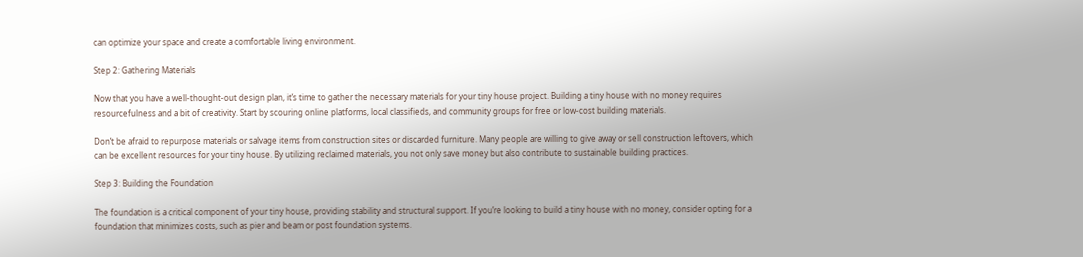can optimize your space and create a comfortable living environment.

Step 2: Gathering Materials

Now that you have a well-thought-out design plan, it’s time to gather the necessary materials for your tiny house project. Building a tiny house with no money requires resourcefulness and a bit of creativity. Start by scouring online platforms, local classifieds, and community groups for free or low-cost building materials.

Don’t be afraid to repurpose materials or salvage items from construction sites or discarded furniture. Many people are willing to give away or sell construction leftovers, which can be excellent resources for your tiny house. By utilizing reclaimed materials, you not only save money but also contribute to sustainable building practices.

Step 3: Building the Foundation

The foundation is a critical component of your tiny house, providing stability and structural support. If you’re looking to build a tiny house with no money, consider opting for a foundation that minimizes costs, such as pier and beam or post foundation systems.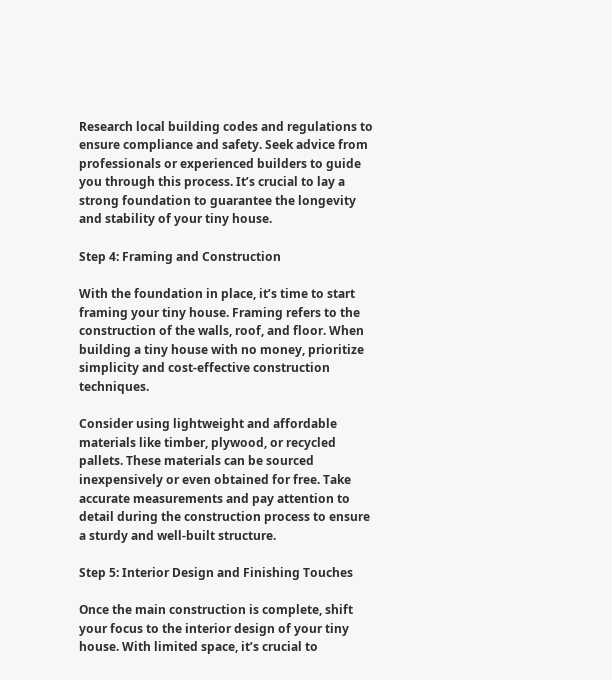Research local building codes and regulations to ensure compliance and safety. Seek advice from professionals or experienced builders to guide you through this process. It’s crucial to lay a strong foundation to guarantee the longevity and stability of your tiny house.

Step 4: Framing and Construction

With the foundation in place, it’s time to start framing your tiny house. Framing refers to the construction of the walls, roof, and floor. When building a tiny house with no money, prioritize simplicity and cost-effective construction techniques.

Consider using lightweight and affordable materials like timber, plywood, or recycled pallets. These materials can be sourced inexpensively or even obtained for free. Take accurate measurements and pay attention to detail during the construction process to ensure a sturdy and well-built structure.

Step 5: Interior Design and Finishing Touches

Once the main construction is complete, shift your focus to the interior design of your tiny house. With limited space, it’s crucial to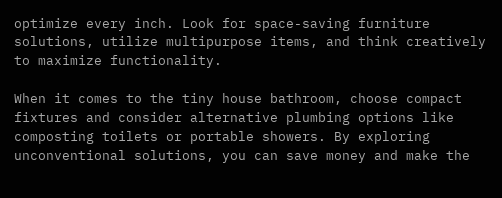optimize every inch. Look for space-saving furniture solutions, utilize multipurpose items, and think creatively to maximize functionality.

When it comes to the tiny house bathroom, choose compact fixtures and consider alternative plumbing options like composting toilets or portable showers. By exploring unconventional solutions, you can save money and make the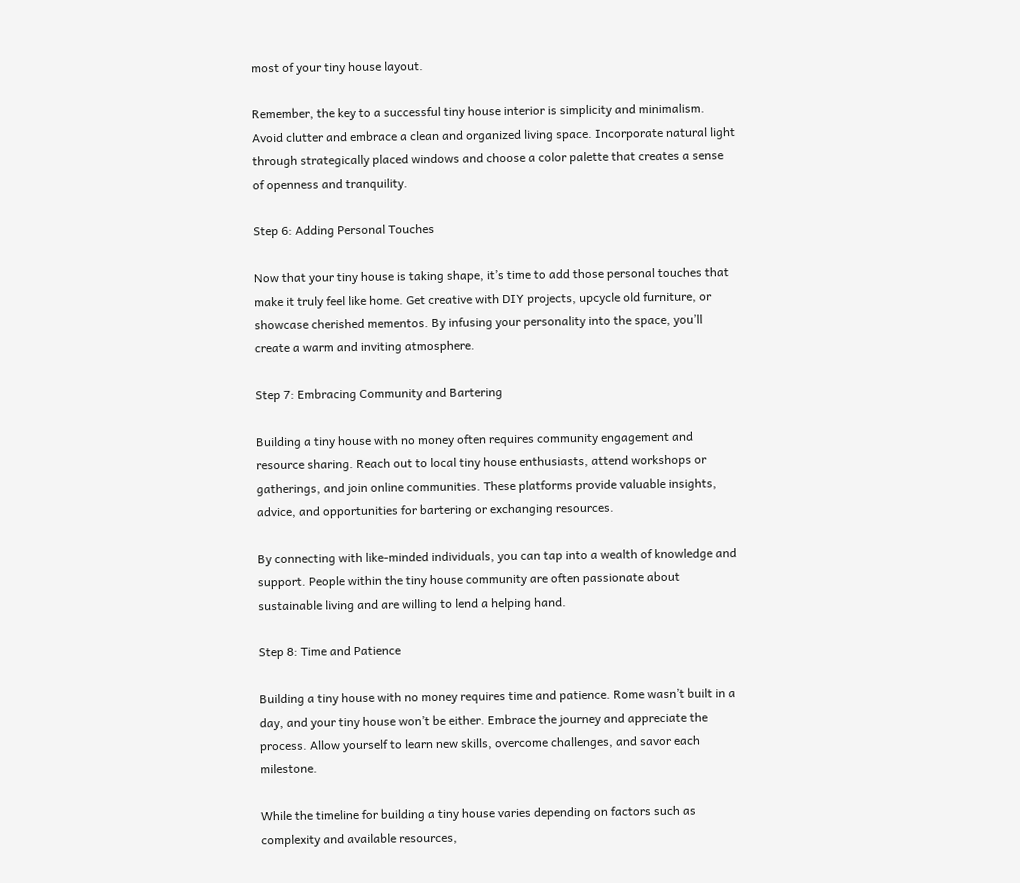most of your tiny house layout.

Remember, the key to a successful tiny house interior is simplicity and minimalism. Avoid clutter and embrace a clean and organized living space. Incorporate natural light through strategically placed windows and choose a color palette that creates a sense of openness and tranquility.

Step 6: Adding Personal Touches

Now that your tiny house is taking shape, it’s time to add those personal touches that make it truly feel like home. Get creative with DIY projects, upcycle old furniture, or showcase cherished mementos. By infusing your personality into the space, you’ll create a warm and inviting atmosphere.

Step 7: Embracing Community and Bartering

Building a tiny house with no money often requires community engagement and resource sharing. Reach out to local tiny house enthusiasts, attend workshops or gatherings, and join online communities. These platforms provide valuable insights, advice, and opportunities for bartering or exchanging resources.

By connecting with like-minded individuals, you can tap into a wealth of knowledge and support. People within the tiny house community are often passionate about sustainable living and are willing to lend a helping hand.

Step 8: Time and Patience

Building a tiny house with no money requires time and patience. Rome wasn’t built in a day, and your tiny house won’t be either. Embrace the journey and appreciate the process. Allow yourself to learn new skills, overcome challenges, and savor each milestone.

While the timeline for building a tiny house varies depending on factors such as complexity and available resources,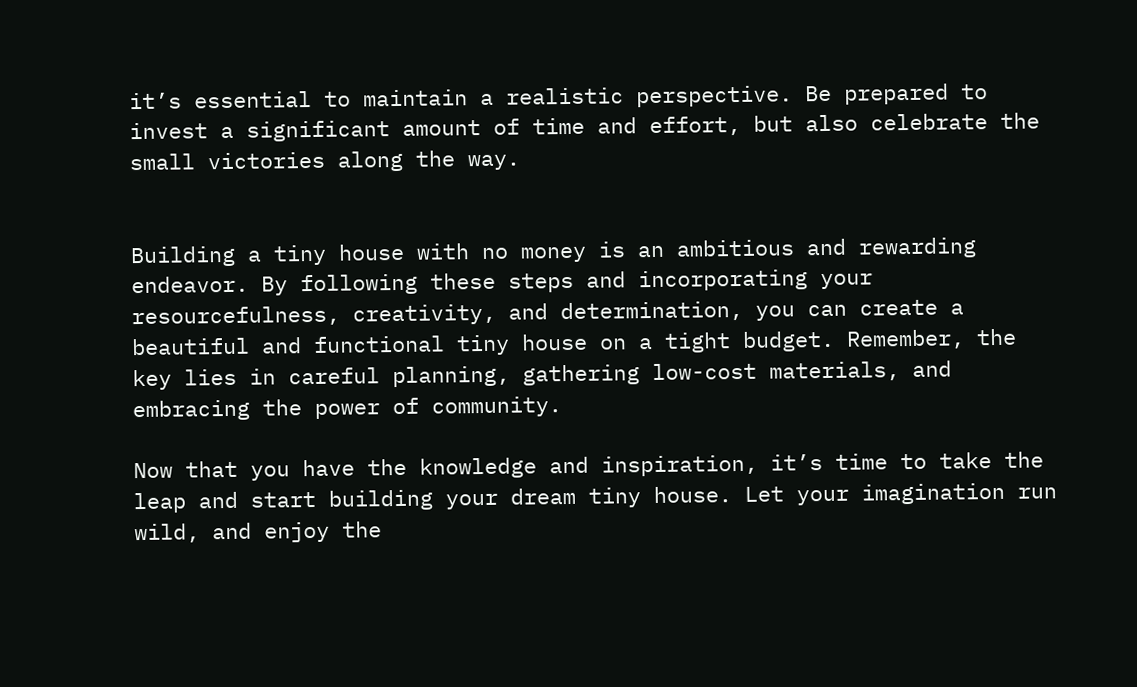it’s essential to maintain a realistic perspective. Be prepared to invest a significant amount of time and effort, but also celebrate the small victories along the way.


Building a tiny house with no money is an ambitious and rewarding endeavor. By following these steps and incorporating your resourcefulness, creativity, and determination, you can create a beautiful and functional tiny house on a tight budget. Remember, the key lies in careful planning, gathering low-cost materials, and embracing the power of community.

Now that you have the knowledge and inspiration, it’s time to take the leap and start building your dream tiny house. Let your imagination run wild, and enjoy the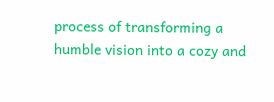process of transforming a humble vision into a cozy and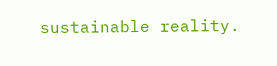sustainable reality.